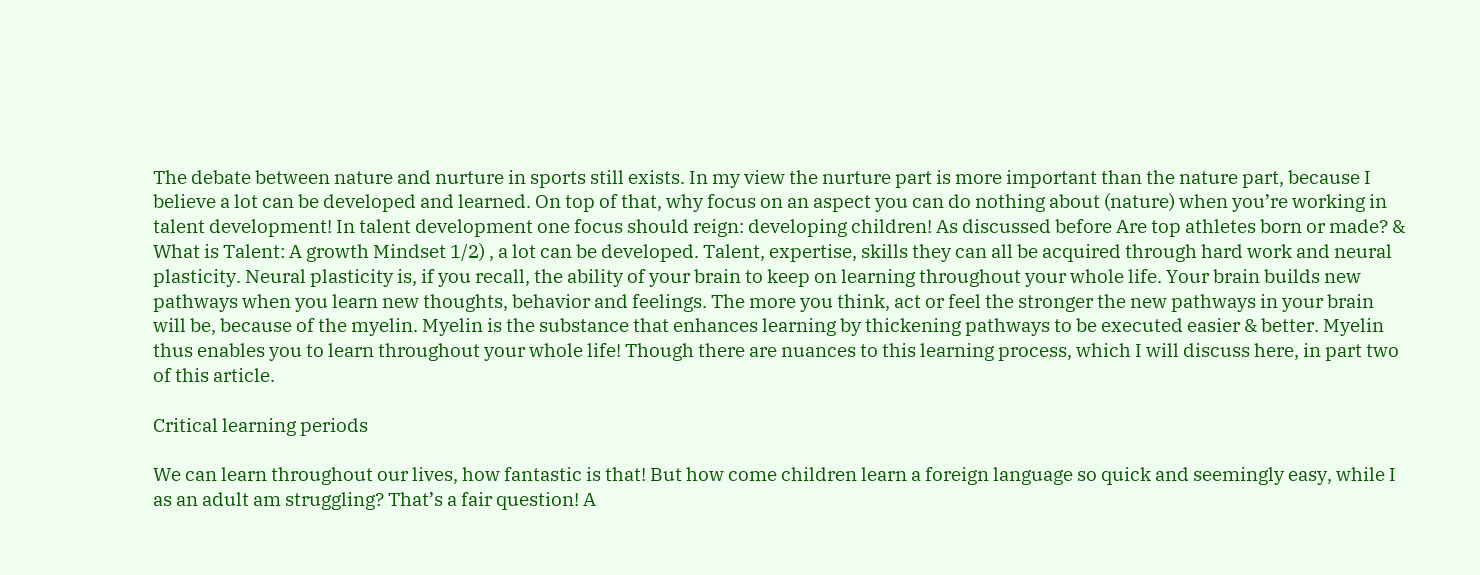The debate between nature and nurture in sports still exists. In my view the nurture part is more important than the nature part, because I believe a lot can be developed and learned. On top of that, why focus on an aspect you can do nothing about (nature) when you’re working in talent development! In talent development one focus should reign: developing children! As discussed before Are top athletes born or made? & What is Talent: A growth Mindset 1/2) , a lot can be developed. Talent, expertise, skills they can all be acquired through hard work and neural plasticity. Neural plasticity is, if you recall, the ability of your brain to keep on learning throughout your whole life. Your brain builds new pathways when you learn new thoughts, behavior and feelings. The more you think, act or feel the stronger the new pathways in your brain will be, because of the myelin. Myelin is the substance that enhances learning by thickening pathways to be executed easier & better. Myelin thus enables you to learn throughout your whole life! Though there are nuances to this learning process, which I will discuss here, in part two of this article.

Critical learning periods

We can learn throughout our lives, how fantastic is that! But how come children learn a foreign language so quick and seemingly easy, while I as an adult am struggling? That’s a fair question! A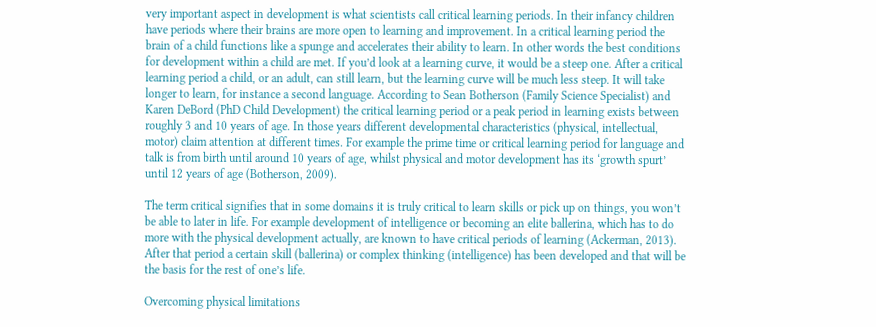very important aspect in development is what scientists call critical learning periods. In their infancy children have periods where their brains are more open to learning and improvement. In a critical learning period the brain of a child functions like a spunge and accelerates their ability to learn. In other words the best conditions for development within a child are met. If you’d look at a learning curve, it would be a steep one. After a critical learning period a child, or an adult, can still learn, but the learning curve will be much less steep. It will take longer to learn, for instance a second language. According to Sean Botherson (Family Science Specialist) and Karen DeBord (PhD Child Development) the critical learning period or a peak period in learning exists between roughly 3 and 10 years of age. In those years different developmental characteristics (physical, intellectual, motor) claim attention at different times. For example the prime time or critical learning period for language and talk is from birth until around 10 years of age, whilst physical and motor development has its ‘growth spurt’ until 12 years of age (Botherson, 2009).

The term critical signifies that in some domains it is truly critical to learn skills or pick up on things, you won’t be able to later in life. For example development of intelligence or becoming an elite ballerina, which has to do more with the physical development actually, are known to have critical periods of learning (Ackerman, 2013). After that period a certain skill (ballerina) or complex thinking (intelligence) has been developed and that will be the basis for the rest of one’s life.

Overcoming physical limitations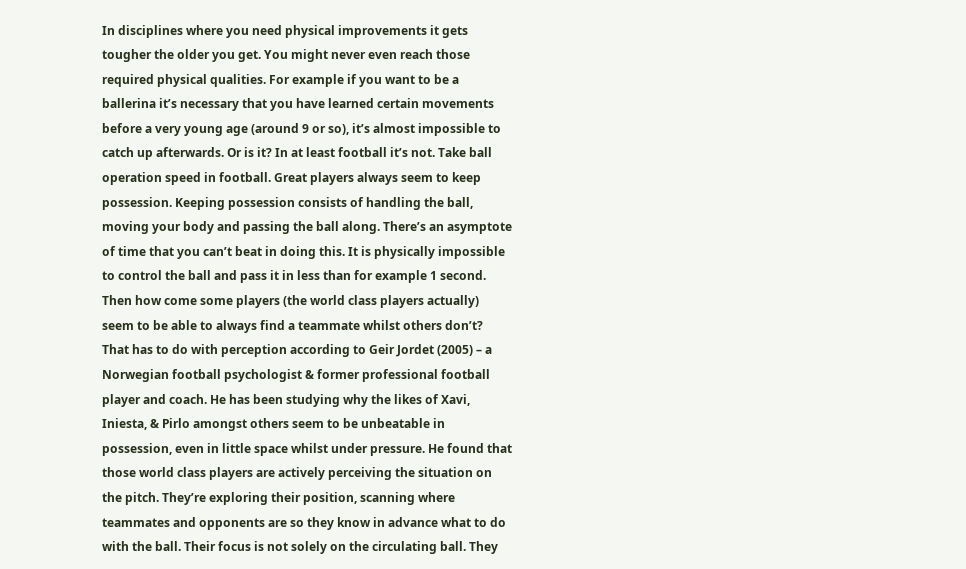In disciplines where you need physical improvements it gets tougher the older you get. You might never even reach those required physical qualities. For example if you want to be a ballerina it’s necessary that you have learned certain movements before a very young age (around 9 or so), it’s almost impossible to catch up afterwards. Or is it? In at least football it’s not. Take ball operation speed in football. Great players always seem to keep possession. Keeping possession consists of handling the ball, moving your body and passing the ball along. There’s an asymptote of time that you can’t beat in doing this. It is physically impossible to control the ball and pass it in less than for example 1 second. Then how come some players (the world class players actually) seem to be able to always find a teammate whilst others don’t? That has to do with perception according to Geir Jordet (2005) – a Norwegian football psychologist & former professional football player and coach. He has been studying why the likes of Xavi, Iniesta, & Pirlo amongst others seem to be unbeatable in possession, even in little space whilst under pressure. He found that those world class players are actively perceiving the situation on the pitch. They’re exploring their position, scanning where teammates and opponents are so they know in advance what to do with the ball. Their focus is not solely on the circulating ball. They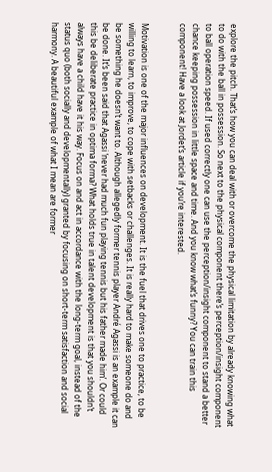explore the pitch. That’s how you can deal with or overcome the physical limitation by already knowing what to do with the ball in possession. So next to the physical component there’s perception/insight component to ball operation speed. If used correctly one can use the perception/insight component to stand a better chance keeping possession in little space and time. And you know what’s funny? You can train this component! Have a look at Jordet’s article if you’re interested.


Motivation is one of the major influences on development. It is the fuel that drives one to practice, to be willing to learn, to improve, to cope with setbacks or challenges. It is really hard to make someone do and be something he doesn’t want to. Although allegedly former tennis player André Agassi is an example it can be done. It’s been said that Agassi ‘never had much fun playing tennis but his father made him’. Or could this be deliberate practice in optima forma? What holds true in talent development is that you shouldn’t always have a child have it his way. Focus on and act in accordance with the long-term goal, instead of the status quo (both socially and developmentally) granted by focusing on short-term satisfaction and social harmony. A beautiful example of what I mean are former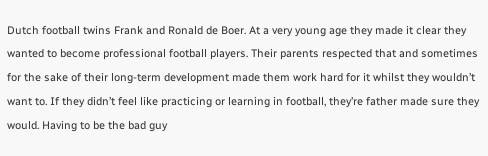Dutch football twins Frank and Ronald de Boer. At a very young age they made it clear they wanted to become professional football players. Their parents respected that and sometimes for the sake of their long-term development made them work hard for it whilst they wouldn’t want to. If they didn’t feel like practicing or learning in football, they’re father made sure they would. Having to be the bad guy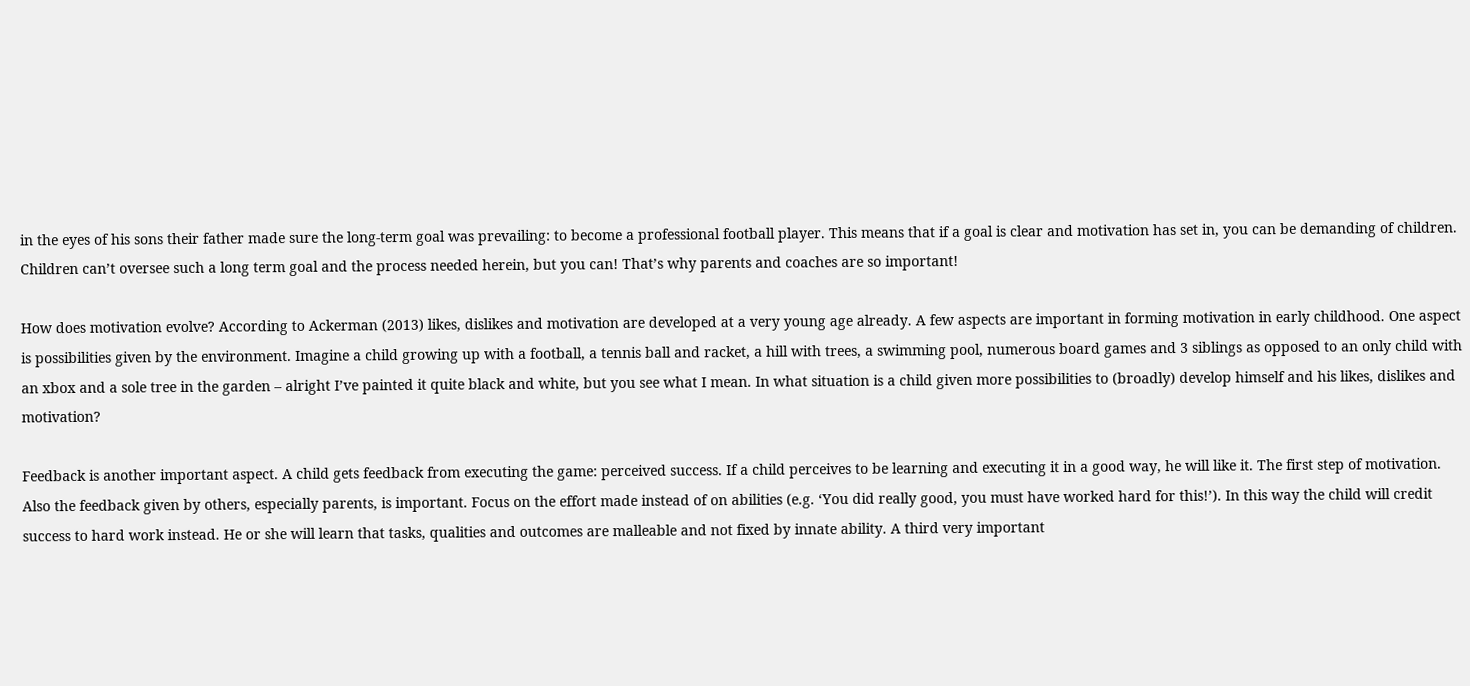in the eyes of his sons their father made sure the long-term goal was prevailing: to become a professional football player. This means that if a goal is clear and motivation has set in, you can be demanding of children. Children can’t oversee such a long term goal and the process needed herein, but you can! That’s why parents and coaches are so important!

How does motivation evolve? According to Ackerman (2013) likes, dislikes and motivation are developed at a very young age already. A few aspects are important in forming motivation in early childhood. One aspect is possibilities given by the environment. Imagine a child growing up with a football, a tennis ball and racket, a hill with trees, a swimming pool, numerous board games and 3 siblings as opposed to an only child with an xbox and a sole tree in the garden – alright I’ve painted it quite black and white, but you see what I mean. In what situation is a child given more possibilities to (broadly) develop himself and his likes, dislikes and motivation?

Feedback is another important aspect. A child gets feedback from executing the game: perceived success. If a child perceives to be learning and executing it in a good way, he will like it. The first step of motivation. Also the feedback given by others, especially parents, is important. Focus on the effort made instead of on abilities (e.g. ‘You did really good, you must have worked hard for this!’). In this way the child will credit success to hard work instead. He or she will learn that tasks, qualities and outcomes are malleable and not fixed by innate ability. A third very important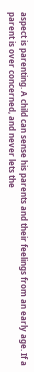aspect is parenting. A child can sense his parents and their feelings from an early age. If a parent is over concerned, and never lets the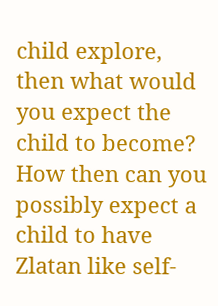child explore, then what would you expect the child to become? How then can you possibly expect a child to have Zlatan like self-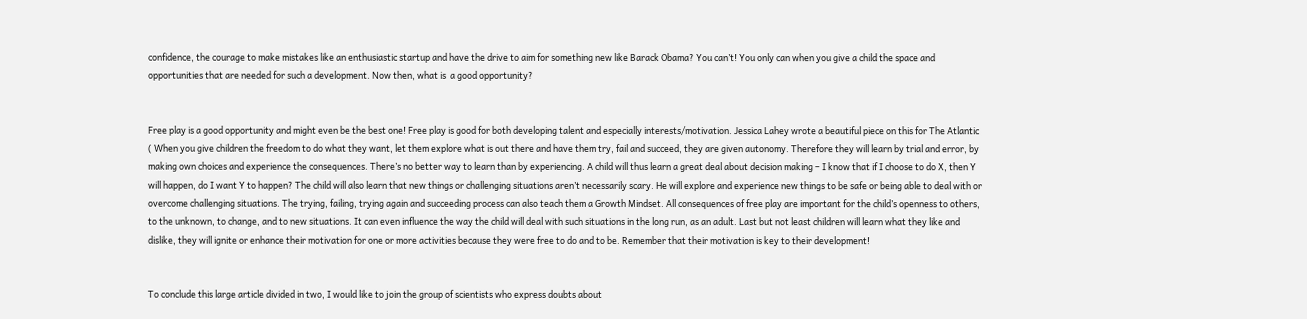confidence, the courage to make mistakes like an enthusiastic startup and have the drive to aim for something new like Barack Obama? You can’t! You only can when you give a child the space and opportunities that are needed for such a development. Now then, what is  a good opportunity?


Free play is a good opportunity and might even be the best one! Free play is good for both developing talent and especially interests/motivation. Jessica Lahey wrote a beautiful piece on this for The Atlantic  ( When you give children the freedom to do what they want, let them explore what is out there and have them try, fail and succeed, they are given autonomy. Therefore they will learn by trial and error, by making own choices and experience the consequences. There’s no better way to learn than by experiencing. A child will thus learn a great deal about decision making – I know that if I choose to do X, then Y will happen, do I want Y to happen? The child will also learn that new things or challenging situations aren’t necessarily scary. He will explore and experience new things to be safe or being able to deal with or overcome challenging situations. The trying, failing, trying again and succeeding process can also teach them a Growth Mindset. All consequences of free play are important for the child’s openness to others, to the unknown, to change, and to new situations. It can even influence the way the child will deal with such situations in the long run, as an adult. Last but not least children will learn what they like and dislike, they will ignite or enhance their motivation for one or more activities because they were free to do and to be. Remember that their motivation is key to their development!


To conclude this large article divided in two, I would like to join the group of scientists who express doubts about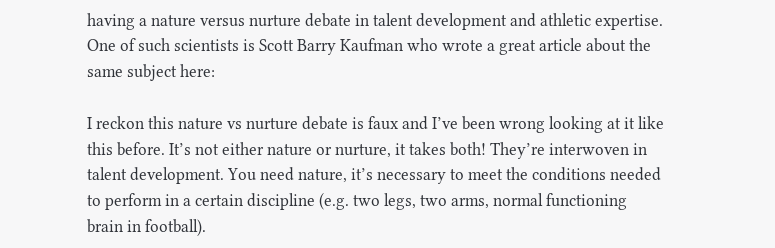having a nature versus nurture debate in talent development and athletic expertise. One of such scientists is Scott Barry Kaufman who wrote a great article about the same subject here:

I reckon this nature vs nurture debate is faux and I’ve been wrong looking at it like this before. It’s not either nature or nurture, it takes both! They’re interwoven in talent development. You need nature, it’s necessary to meet the conditions needed to perform in a certain discipline (e.g. two legs, two arms, normal functioning brain in football).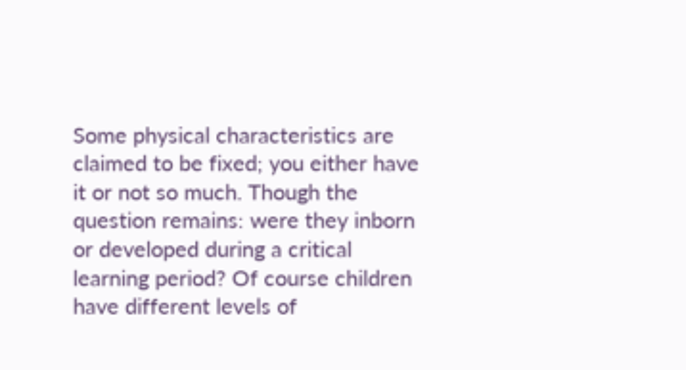Some physical characteristics are claimed to be fixed; you either have it or not so much. Though the question remains: were they inborn or developed during a critical learning period? Of course children have different levels of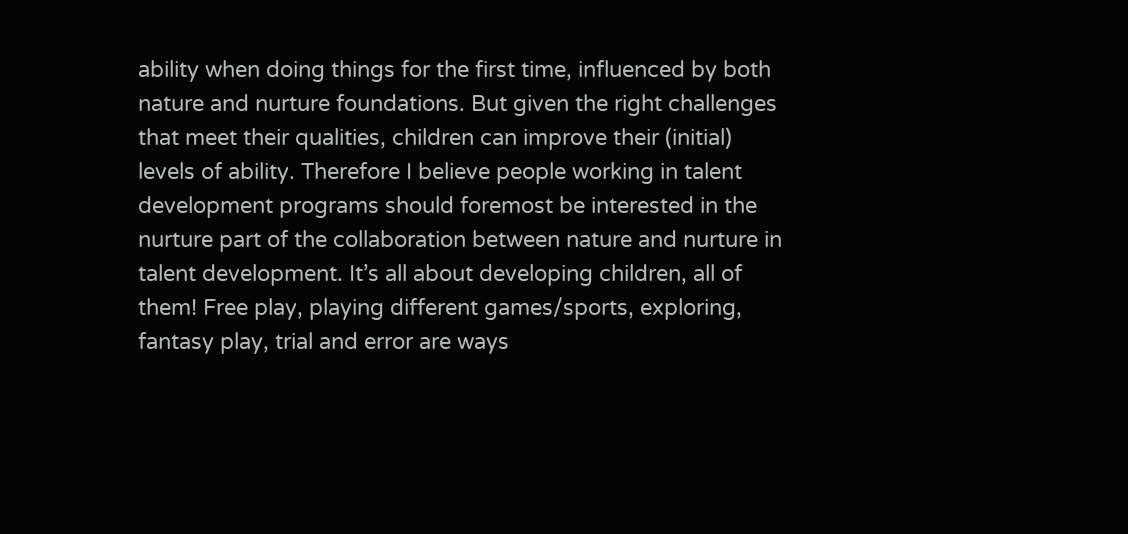ability when doing things for the first time, influenced by both nature and nurture foundations. But given the right challenges that meet their qualities, children can improve their (initial) levels of ability. Therefore I believe people working in talent development programs should foremost be interested in the nurture part of the collaboration between nature and nurture in talent development. It’s all about developing children, all of them! Free play, playing different games/sports, exploring, fantasy play, trial and error are ways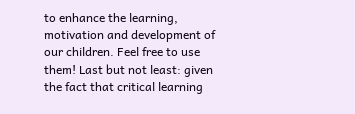to enhance the learning, motivation and development of our children. Feel free to use them! Last but not least: given the fact that critical learning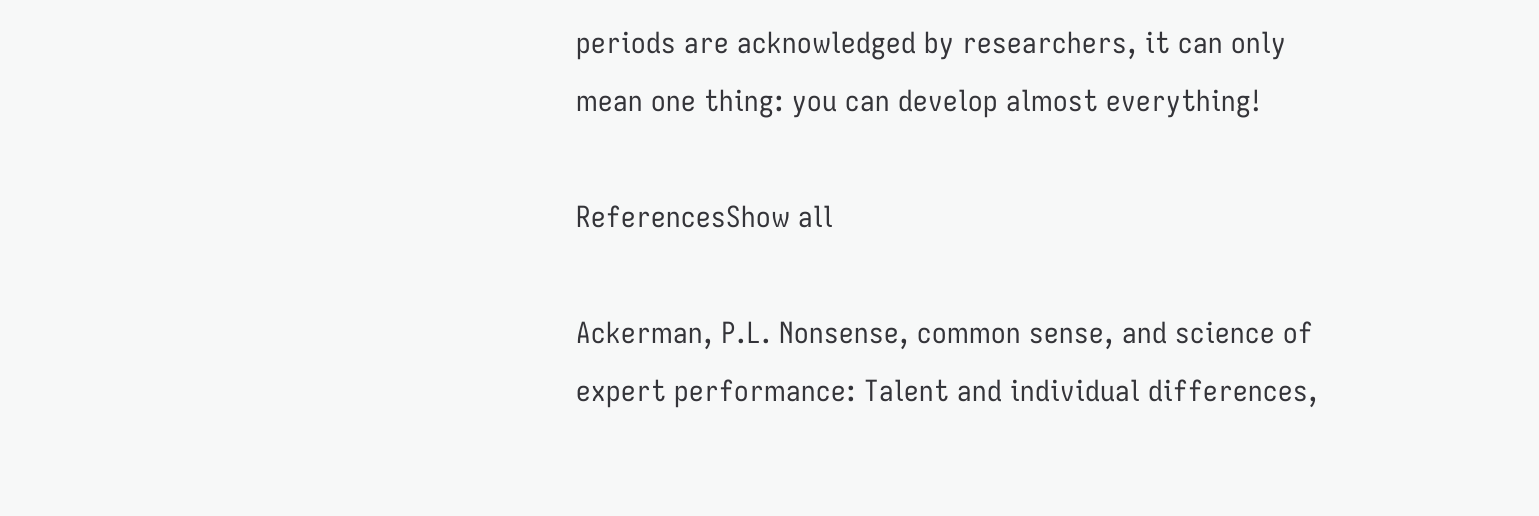periods are acknowledged by researchers, it can only mean one thing: you can develop almost everything!

ReferencesShow all

Ackerman, P.L. Nonsense, common sense, and science of expert performance: Talent and individual differences,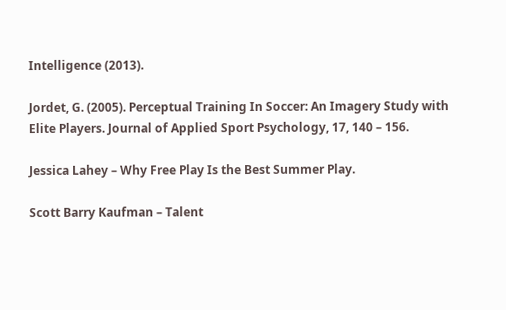Intelligence (2013).

Jordet, G. (2005). Perceptual Training In Soccer: An Imagery Study with Elite Players. Journal of Applied Sport Psychology, 17, 140 – 156.

Jessica Lahey – Why Free Play Is the Best Summer Play.

Scott Barry Kaufman – Talent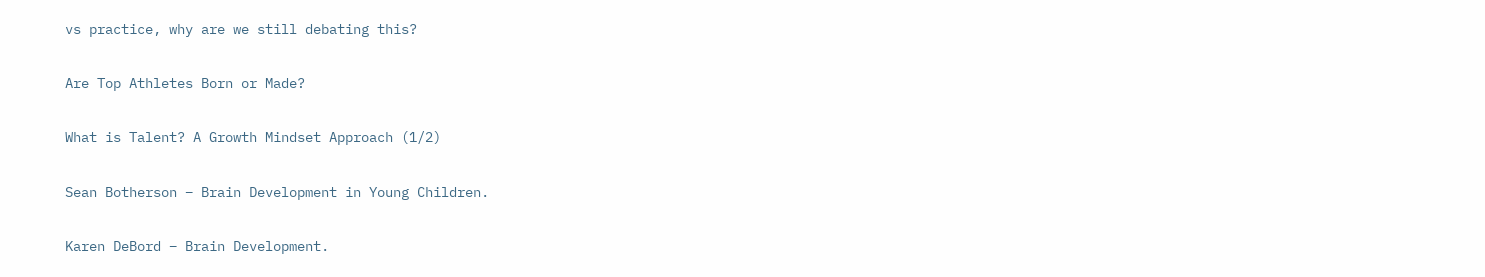vs practice, why are we still debating this?

Are Top Athletes Born or Made?

What is Talent? A Growth Mindset Approach (1/2)

Sean Botherson – Brain Development in Young Children.

Karen DeBord – Brain Development.